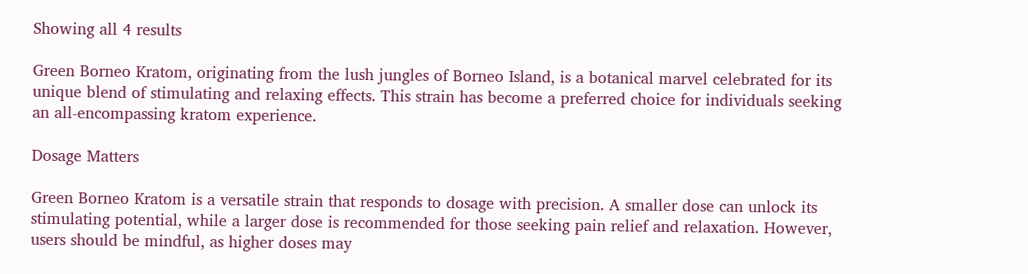Showing all 4 results

Green Borneo Kratom, originating from the lush jungles of Borneo Island, is a botanical marvel celebrated for its unique blend of stimulating and relaxing effects. This strain has become a preferred choice for individuals seeking an all-encompassing kratom experience.

Dosage Matters

Green Borneo Kratom is a versatile strain that responds to dosage with precision. A smaller dose can unlock its stimulating potential, while a larger dose is recommended for those seeking pain relief and relaxation. However, users should be mindful, as higher doses may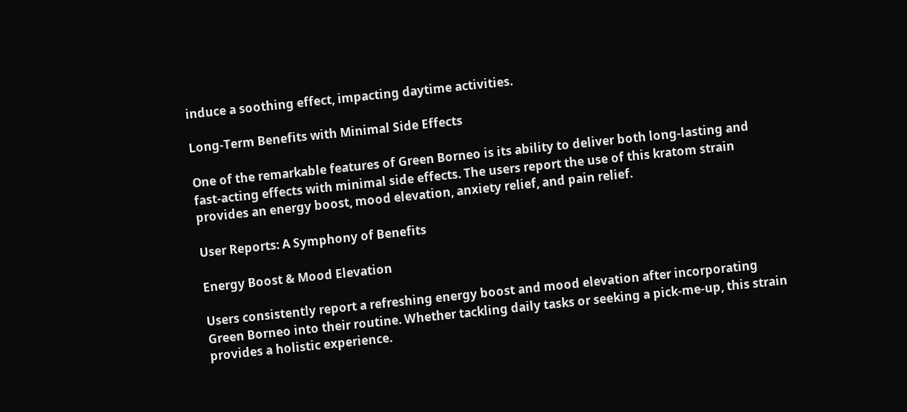induce a soothing effect, impacting daytime activities.

Long-Term Benefits with Minimal Side Effects

One of the remarkable features of Green Borneo is its ability to deliver both long-lasting and fast-acting effects with minimal side effects. The users report the use of this kratom strain provides an energy boost, mood elevation, anxiety relief, and pain relief.

User Reports: A Symphony of Benefits

Energy Boost & Mood Elevation

Users consistently report a refreshing energy boost and mood elevation after incorporating Green Borneo into their routine. Whether tackling daily tasks or seeking a pick-me-up, this strain provides a holistic experience.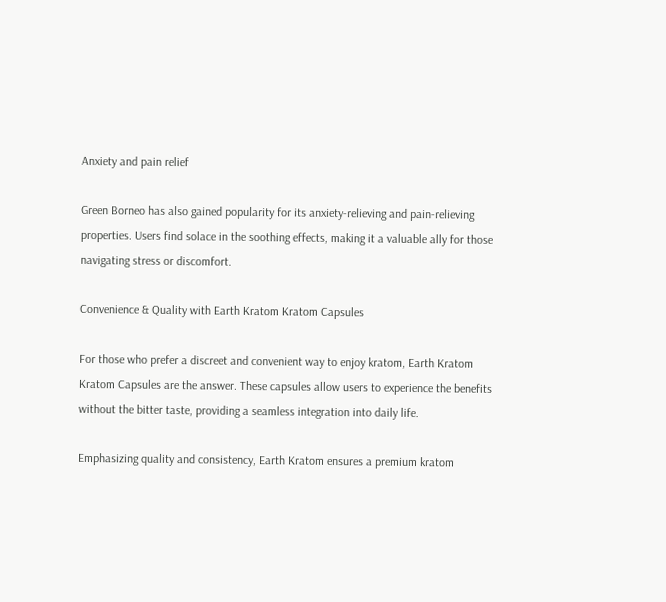Anxiety and pain relief

Green Borneo has also gained popularity for its anxiety-relieving and pain-relieving properties. Users find solace in the soothing effects, making it a valuable ally for those navigating stress or discomfort.

Convenience & Quality with Earth Kratom Kratom Capsules

For those who prefer a discreet and convenient way to enjoy kratom, Earth Kratom Kratom Capsules are the answer. These capsules allow users to experience the benefits without the bitter taste, providing a seamless integration into daily life.

Emphasizing quality and consistency, Earth Kratom ensures a premium kratom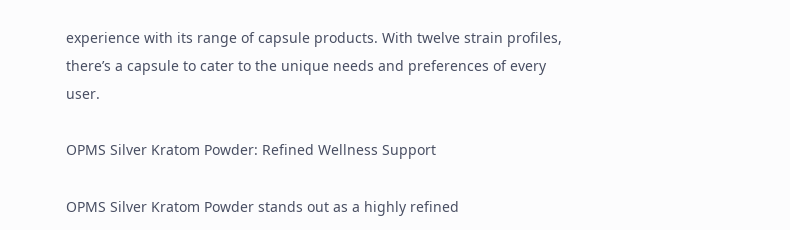experience with its range of capsule products. With twelve strain profiles, there’s a capsule to cater to the unique needs and preferences of every user.

OPMS Silver Kratom Powder: Refined Wellness Support

OPMS Silver Kratom Powder stands out as a highly refined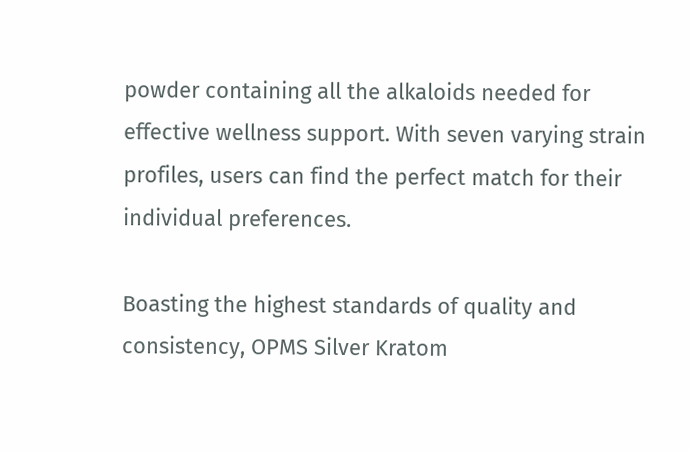powder containing all the alkaloids needed for effective wellness support. With seven varying strain profiles, users can find the perfect match for their individual preferences.

Boasting the highest standards of quality and consistency, OPMS Silver Kratom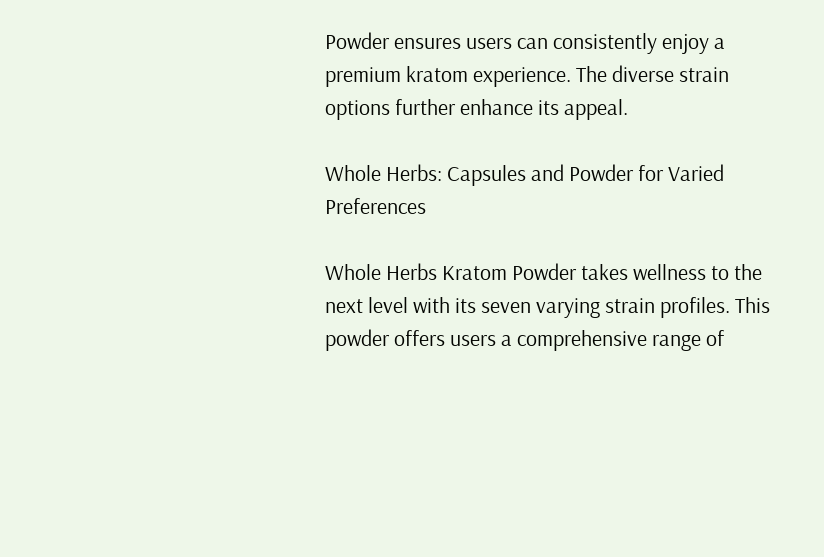Powder ensures users can consistently enjoy a premium kratom experience. The diverse strain options further enhance its appeal.

Whole Herbs: Capsules and Powder for Varied Preferences

Whole Herbs Kratom Powder takes wellness to the next level with its seven varying strain profiles. This powder offers users a comprehensive range of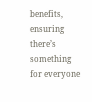benefits, ensuring there’s something for everyone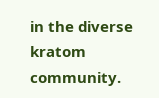in the diverse kratom community.